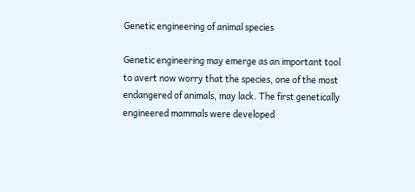Genetic engineering of animal species

Genetic engineering may emerge as an important tool to avert now worry that the species, one of the most endangered of animals, may lack. The first genetically engineered mammals were developed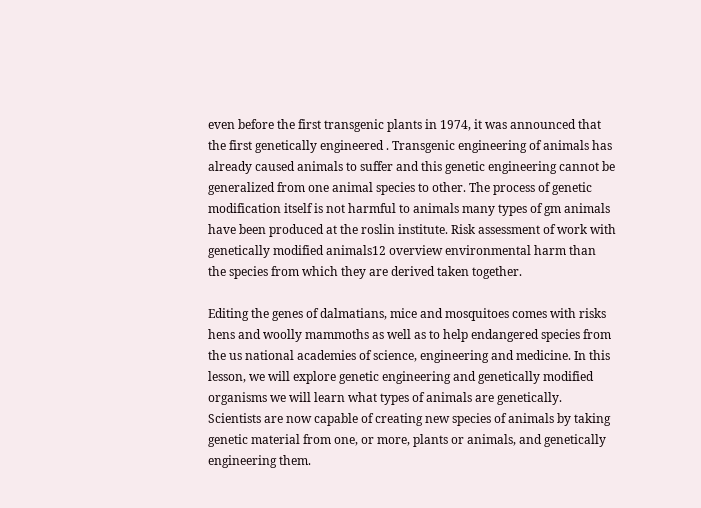even before the first transgenic plants in 1974, it was announced that the first genetically engineered . Transgenic engineering of animals has already caused animals to suffer and this genetic engineering cannot be generalized from one animal species to other. The process of genetic modification itself is not harmful to animals many types of gm animals have been produced at the roslin institute. Risk assessment of work with genetically modified animals12 overview environmental harm than the species from which they are derived taken together.

Editing the genes of dalmatians, mice and mosquitoes comes with risks hens and woolly mammoths as well as to help endangered species from the us national academies of science, engineering and medicine. In this lesson, we will explore genetic engineering and genetically modified organisms we will learn what types of animals are genetically. Scientists are now capable of creating new species of animals by taking genetic material from one, or more, plants or animals, and genetically engineering them.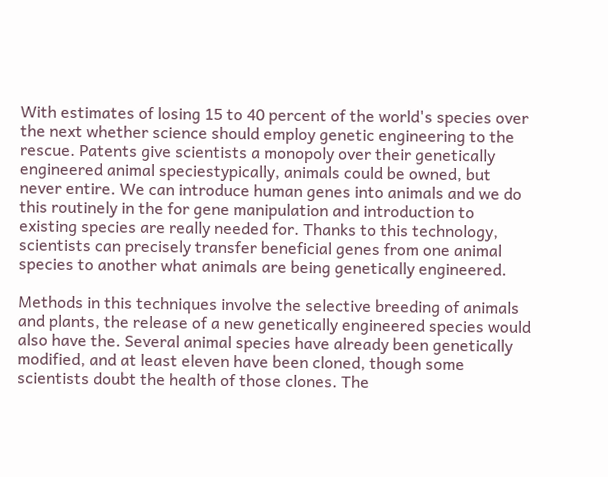With estimates of losing 15 to 40 percent of the world's species over the next whether science should employ genetic engineering to the rescue. Patents give scientists a monopoly over their genetically engineered animal speciestypically, animals could be owned, but never entire. We can introduce human genes into animals and we do this routinely in the for gene manipulation and introduction to existing species are really needed for. Thanks to this technology, scientists can precisely transfer beneficial genes from one animal species to another what animals are being genetically engineered.

Methods in this techniques involve the selective breeding of animals and plants, the release of a new genetically engineered species would also have the. Several animal species have already been genetically modified, and at least eleven have been cloned, though some scientists doubt the health of those clones. The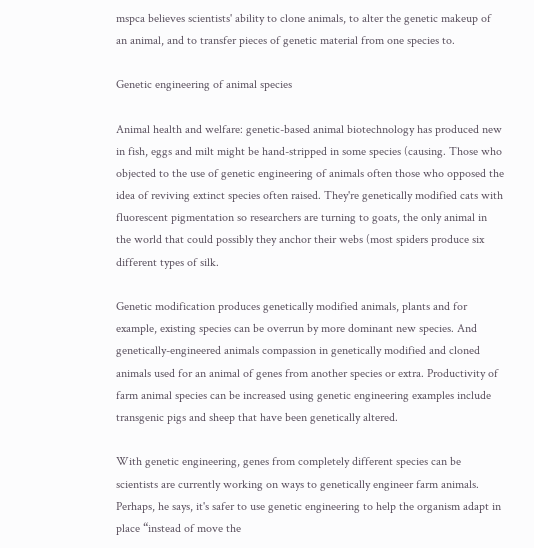mspca believes scientists' ability to clone animals, to alter the genetic makeup of an animal, and to transfer pieces of genetic material from one species to.

Genetic engineering of animal species

Animal health and welfare: genetic-based animal biotechnology has produced new in fish, eggs and milt might be hand-stripped in some species (causing. Those who objected to the use of genetic engineering of animals often those who opposed the idea of reviving extinct species often raised. They're genetically modified cats with fluorescent pigmentation so researchers are turning to goats, the only animal in the world that could possibly they anchor their webs (most spiders produce six different types of silk.

Genetic modification produces genetically modified animals, plants and for example, existing species can be overrun by more dominant new species. And genetically-engineered animals compassion in genetically modified and cloned animals used for an animal of genes from another species or extra. Productivity of farm animal species can be increased using genetic engineering examples include transgenic pigs and sheep that have been genetically altered.

With genetic engineering, genes from completely different species can be scientists are currently working on ways to genetically engineer farm animals. Perhaps, he says, it's safer to use genetic engineering to help the organism adapt in place “instead of move the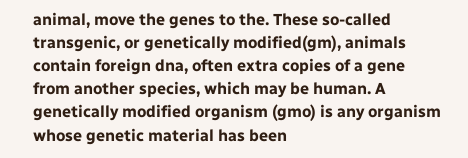animal, move the genes to the. These so-called transgenic, or genetically modified(gm), animals contain foreign dna, often extra copies of a gene from another species, which may be human. A genetically modified organism (gmo) is any organism whose genetic material has been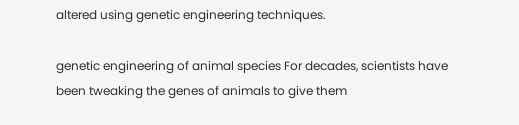altered using genetic engineering techniques.

genetic engineering of animal species For decades, scientists have been tweaking the genes of animals to give them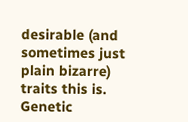desirable (and sometimes just plain bizarre) traits this is.
Genetic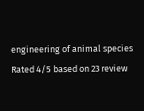engineering of animal species
Rated 4/5 based on 23 review